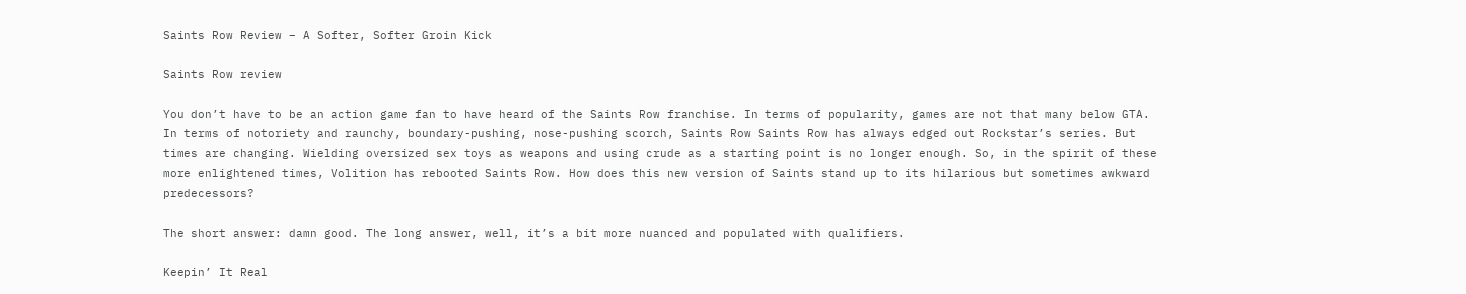Saints Row Review – A Softer, Softer Groin Kick

Saints Row review

You don’t have to be an action game fan to have heard of the Saints Row franchise. In terms of popularity, games are not that many below GTA. In terms of notoriety and raunchy, boundary-pushing, nose-pushing scorch, Saints Row Saints Row has always edged out Rockstar’s series. But times are changing. Wielding oversized sex toys as weapons and using crude as a starting point is no longer enough. So, in the spirit of these more enlightened times, Volition has rebooted Saints Row. How does this new version of Saints stand up to its hilarious but sometimes awkward predecessors?

The short answer: damn good. The long answer, well, it’s a bit more nuanced and populated with qualifiers.

Keepin’ It Real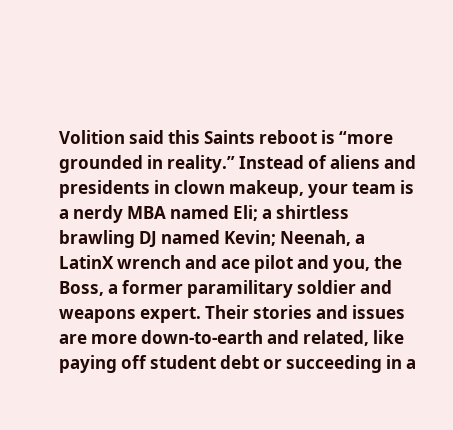Volition said this Saints reboot is “more grounded in reality.” Instead of aliens and presidents in clown makeup, your team is a nerdy MBA named Eli; a shirtless brawling DJ named Kevin; Neenah, a LatinX wrench and ace pilot and you, the Boss, a former paramilitary soldier and weapons expert. Their stories and issues are more down-to-earth and related, like paying off student debt or succeeding in a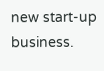new start-up business.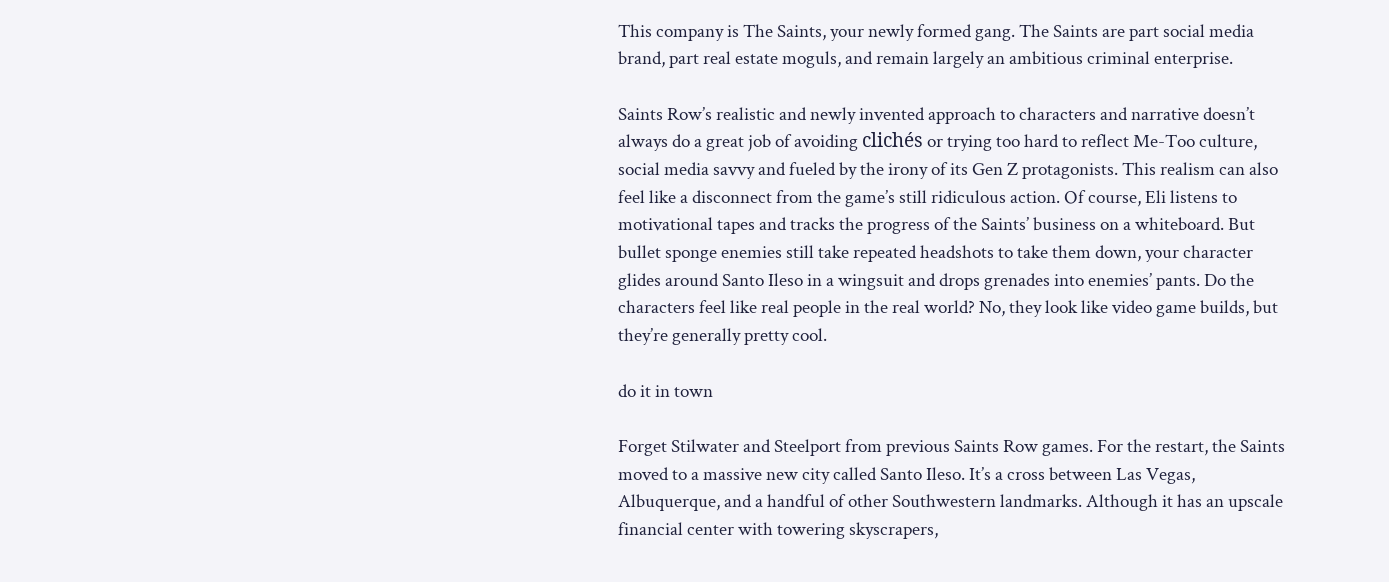This company is The Saints, your newly formed gang. The Saints are part social media brand, part real estate moguls, and remain largely an ambitious criminal enterprise.

Saints Row’s realistic and newly invented approach to characters and narrative doesn’t always do a great job of avoiding clichés or trying too hard to reflect Me-Too culture, social media savvy and fueled by the irony of its Gen Z protagonists. This realism can also feel like a disconnect from the game’s still ridiculous action. Of course, Eli listens to motivational tapes and tracks the progress of the Saints’ business on a whiteboard. But bullet sponge enemies still take repeated headshots to take them down, your character glides around Santo Ileso in a wingsuit and drops grenades into enemies’ pants. Do the characters feel like real people in the real world? No, they look like video game builds, but they’re generally pretty cool.

do it in town

Forget Stilwater and Steelport from previous Saints Row games. For the restart, the Saints moved to a massive new city called Santo Ileso. It’s a cross between Las Vegas, Albuquerque, and a handful of other Southwestern landmarks. Although it has an upscale financial center with towering skyscrapers,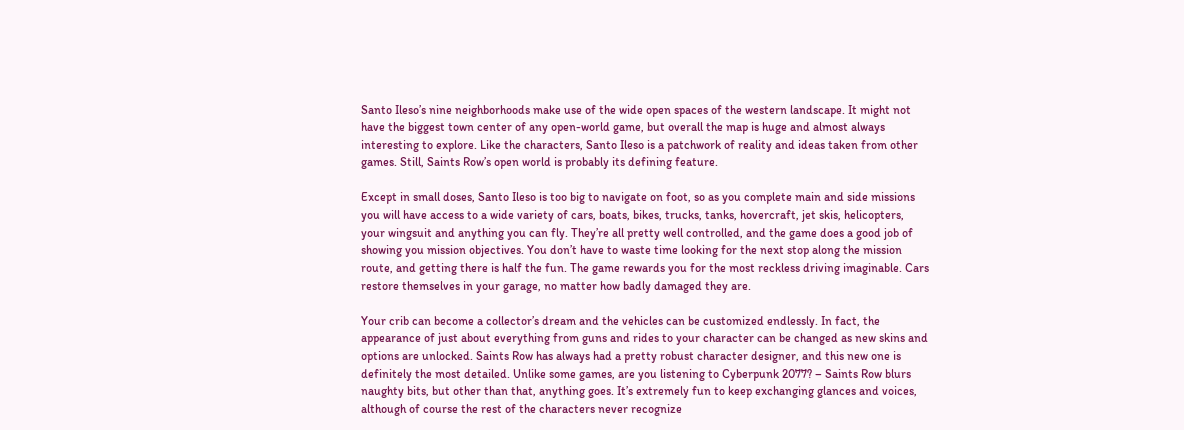Santo Ileso’s nine neighborhoods make use of the wide open spaces of the western landscape. It might not have the biggest town center of any open-world game, but overall the map is huge and almost always interesting to explore. Like the characters, Santo Ileso is a patchwork of reality and ideas taken from other games. Still, Saints Row’s open world is probably its defining feature.

Except in small doses, Santo Ileso is too big to navigate on foot, so as you complete main and side missions you will have access to a wide variety of cars, boats, bikes, trucks, tanks, hovercraft, jet skis, helicopters, your wingsuit and anything you can fly. They’re all pretty well controlled, and the game does a good job of showing you mission objectives. You don’t have to waste time looking for the next stop along the mission route, and getting there is half the fun. The game rewards you for the most reckless driving imaginable. Cars restore themselves in your garage, no matter how badly damaged they are.

Your crib can become a collector’s dream and the vehicles can be customized endlessly. In fact, the appearance of just about everything from guns and rides to your character can be changed as new skins and options are unlocked. Saints Row has always had a pretty robust character designer, and this new one is definitely the most detailed. Unlike some games, are you listening to Cyberpunk 2077? – Saints Row blurs naughty bits, but other than that, anything goes. It’s extremely fun to keep exchanging glances and voices, although of course the rest of the characters never recognize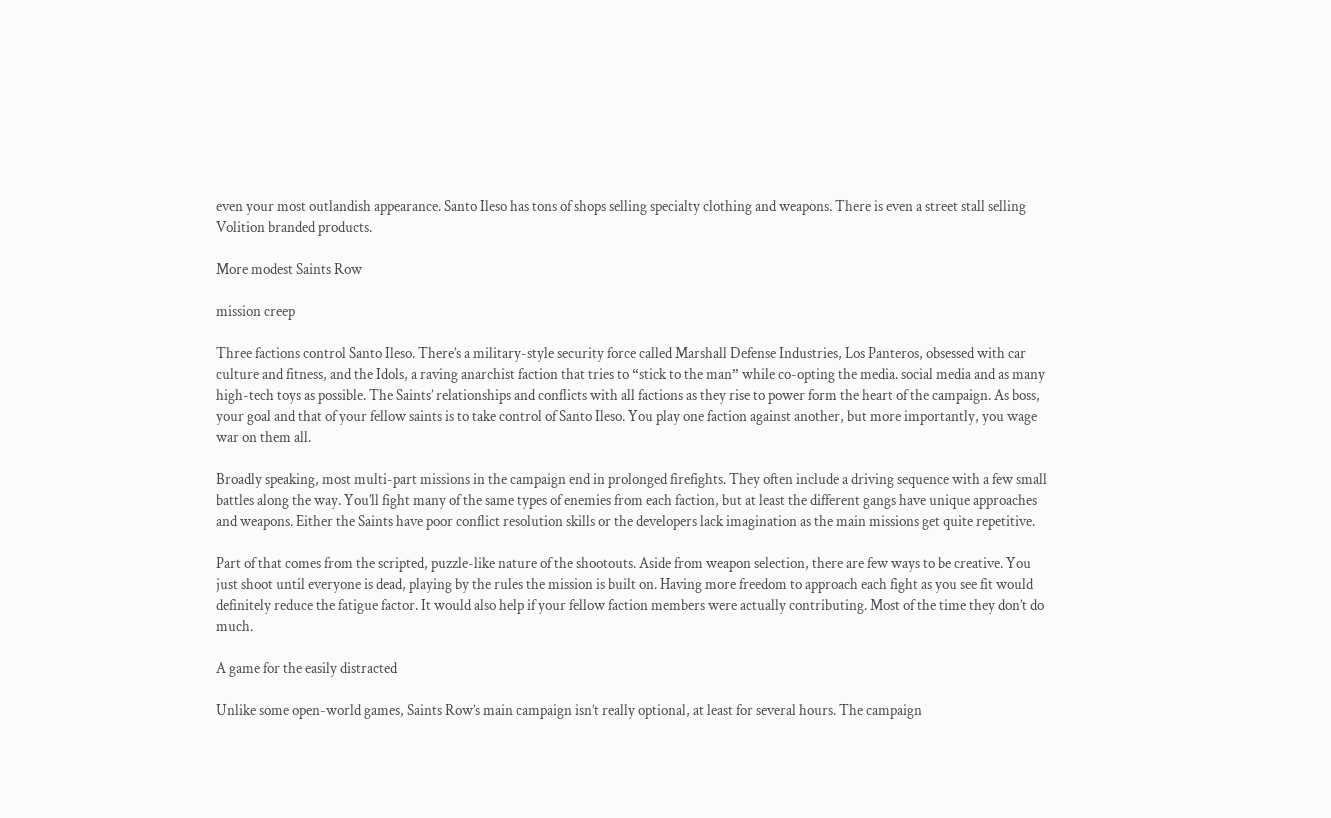even your most outlandish appearance. Santo Ileso has tons of shops selling specialty clothing and weapons. There is even a street stall selling Volition branded products.

More modest Saints Row

mission creep

Three factions control Santo Ileso. There’s a military-style security force called Marshall Defense Industries, Los Panteros, obsessed with car culture and fitness, and the Idols, a raving anarchist faction that tries to “stick to the man” while co-opting the media. social media and as many high-tech toys as possible. The Saints’ relationships and conflicts with all factions as they rise to power form the heart of the campaign. As boss, your goal and that of your fellow saints is to take control of Santo Ileso. You play one faction against another, but more importantly, you wage war on them all.

Broadly speaking, most multi-part missions in the campaign end in prolonged firefights. They often include a driving sequence with a few small battles along the way. You’ll fight many of the same types of enemies from each faction, but at least the different gangs have unique approaches and weapons. Either the Saints have poor conflict resolution skills or the developers lack imagination as the main missions get quite repetitive.

Part of that comes from the scripted, puzzle-like nature of the shootouts. Aside from weapon selection, there are few ways to be creative. You just shoot until everyone is dead, playing by the rules the mission is built on. Having more freedom to approach each fight as you see fit would definitely reduce the fatigue factor. It would also help if your fellow faction members were actually contributing. Most of the time they don’t do much.

A game for the easily distracted

Unlike some open-world games, Saints Row’s main campaign isn’t really optional, at least for several hours. The campaign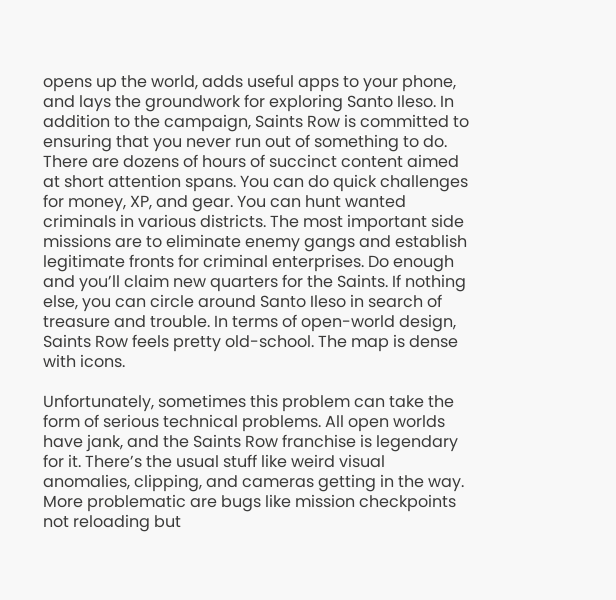opens up the world, adds useful apps to your phone, and lays the groundwork for exploring Santo Ileso. In addition to the campaign, Saints Row is committed to ensuring that you never run out of something to do. There are dozens of hours of succinct content aimed at short attention spans. You can do quick challenges for money, XP, and gear. You can hunt wanted criminals in various districts. The most important side missions are to eliminate enemy gangs and establish legitimate fronts for criminal enterprises. Do enough and you’ll claim new quarters for the Saints. If nothing else, you can circle around Santo Ileso in search of treasure and trouble. In terms of open-world design, Saints Row feels pretty old-school. The map is dense with icons.

Unfortunately, sometimes this problem can take the form of serious technical problems. All open worlds have jank, and the Saints Row franchise is legendary for it. There’s the usual stuff like weird visual anomalies, clipping, and cameras getting in the way. More problematic are bugs like mission checkpoints not reloading but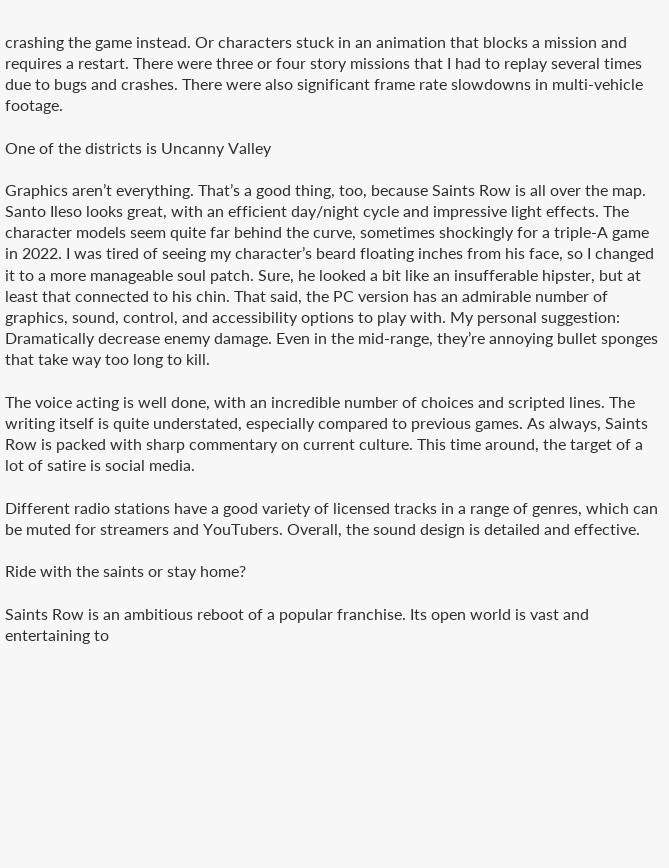crashing the game instead. Or characters stuck in an animation that blocks a mission and requires a restart. There were three or four story missions that I had to replay several times due to bugs and crashes. There were also significant frame rate slowdowns in multi-vehicle footage.

One of the districts is Uncanny Valley

Graphics aren’t everything. That’s a good thing, too, because Saints Row is all over the map. Santo Ileso looks great, with an efficient day/night cycle and impressive light effects. The character models seem quite far behind the curve, sometimes shockingly for a triple-A game in 2022. I was tired of seeing my character’s beard floating inches from his face, so I changed it to a more manageable soul patch. Sure, he looked a bit like an insufferable hipster, but at least that connected to his chin. That said, the PC version has an admirable number of graphics, sound, control, and accessibility options to play with. My personal suggestion: Dramatically decrease enemy damage. Even in the mid-range, they’re annoying bullet sponges that take way too long to kill.

The voice acting is well done, with an incredible number of choices and scripted lines. The writing itself is quite understated, especially compared to previous games. As always, Saints Row is packed with sharp commentary on current culture. This time around, the target of a lot of satire is social media.

Different radio stations have a good variety of licensed tracks in a range of genres, which can be muted for streamers and YouTubers. Overall, the sound design is detailed and effective.

Ride with the saints or stay home?

Saints Row is an ambitious reboot of a popular franchise. Its open world is vast and entertaining to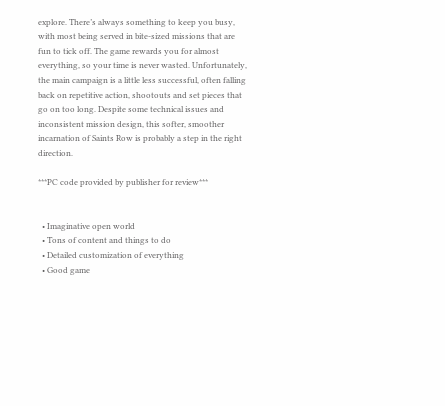explore. There’s always something to keep you busy, with most being served in bite-sized missions that are fun to tick off. The game rewards you for almost everything, so your time is never wasted. Unfortunately, the main campaign is a little less successful, often falling back on repetitive action, shootouts and set pieces that go on too long. Despite some technical issues and inconsistent mission design, this softer, smoother incarnation of Saints Row is probably a step in the right direction.

***PC code provided by publisher for review***


  • Imaginative open world
  • Tons of content and things to do
  • Detailed customization of everything
  • Good game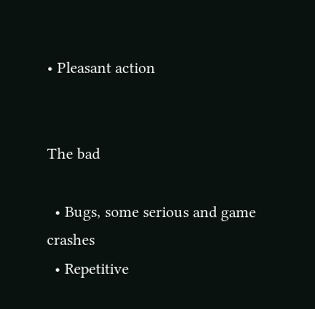• Pleasant action


The bad

  • Bugs, some serious and game crashes
  • Repetitive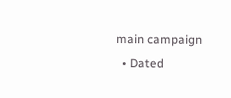main campaign
  • Dated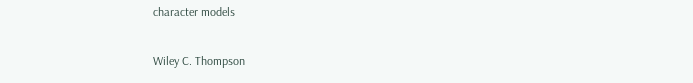character models

Wiley C. Thompson